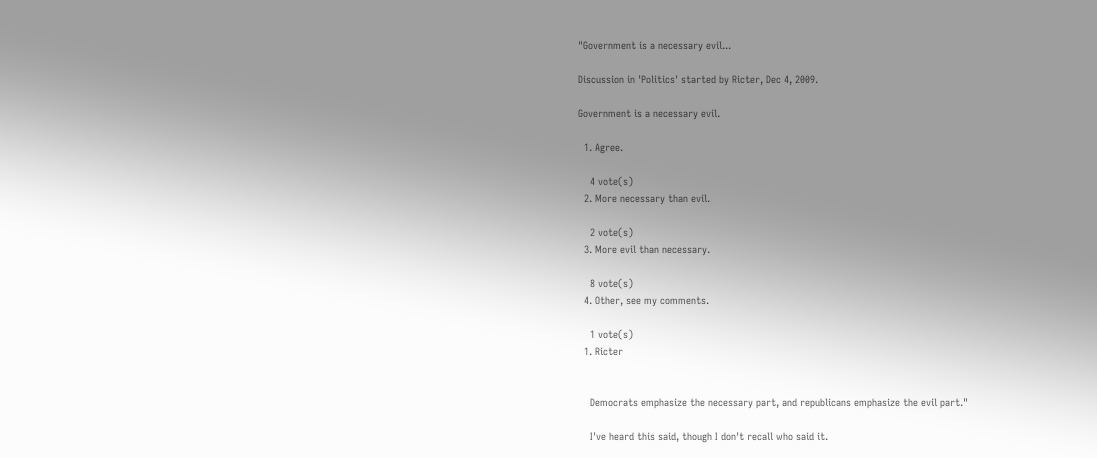"Government is a necessary evil...

Discussion in 'Politics' started by Ricter, Dec 4, 2009.

Government is a necessary evil.

  1. Agree.

    4 vote(s)
  2. More necessary than evil.

    2 vote(s)
  3. More evil than necessary.

    8 vote(s)
  4. Other, see my comments.

    1 vote(s)
  1. Ricter


    Democrats emphasize the necessary part, and republicans emphasize the evil part."

    I've heard this said, though I don't recall who said it.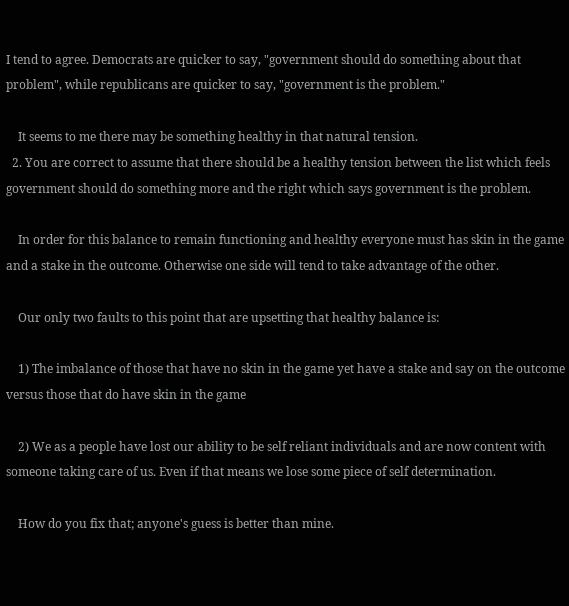I tend to agree. Democrats are quicker to say, "government should do something about that problem", while republicans are quicker to say, "government is the problem."

    It seems to me there may be something healthy in that natural tension.
  2. You are correct to assume that there should be a healthy tension between the list which feels government should do something more and the right which says government is the problem.

    In order for this balance to remain functioning and healthy everyone must has skin in the game and a stake in the outcome. Otherwise one side will tend to take advantage of the other.

    Our only two faults to this point that are upsetting that healthy balance is:

    1) The imbalance of those that have no skin in the game yet have a stake and say on the outcome versus those that do have skin in the game

    2) We as a people have lost our ability to be self reliant individuals and are now content with someone taking care of us. Even if that means we lose some piece of self determination.

    How do you fix that; anyone's guess is better than mine.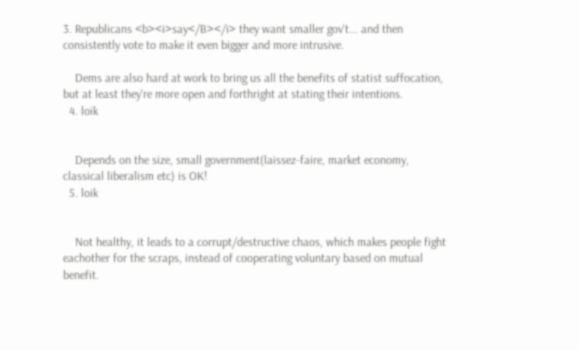3. Republicans <b><i>say</B></i> they want smaller gov't... and then consistently vote to make it even bigger and more intrusive.

    Dems are also hard at work to bring us all the benefits of statist suffocation, but at least they're more open and forthright at stating their intentions.
  4. loik


    Depends on the size, small government(laissez-faire, market economy, classical liberalism etc) is OK!
  5. loik


    Not healthy, it leads to a corrupt/destructive chaos, which makes people fight eachother for the scraps, instead of cooperating voluntary based on mutual benefit.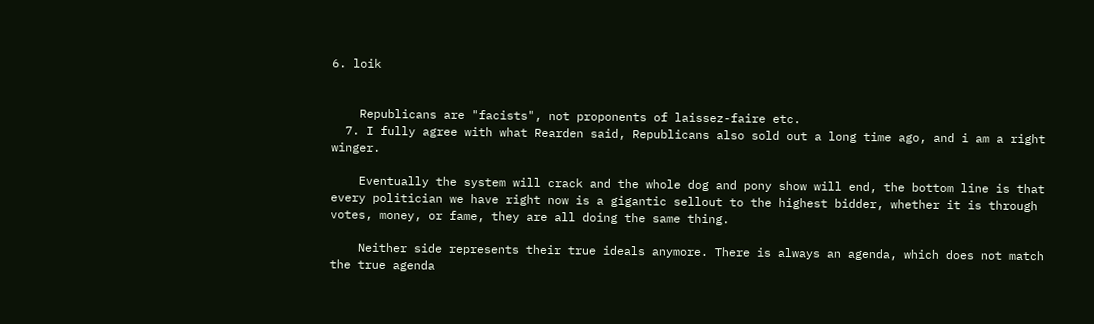6. loik


    Republicans are "facists", not proponents of laissez-faire etc.
  7. I fully agree with what Rearden said, Republicans also sold out a long time ago, and i am a right winger.

    Eventually the system will crack and the whole dog and pony show will end, the bottom line is that every politician we have right now is a gigantic sellout to the highest bidder, whether it is through votes, money, or fame, they are all doing the same thing.

    Neither side represents their true ideals anymore. There is always an agenda, which does not match the true agenda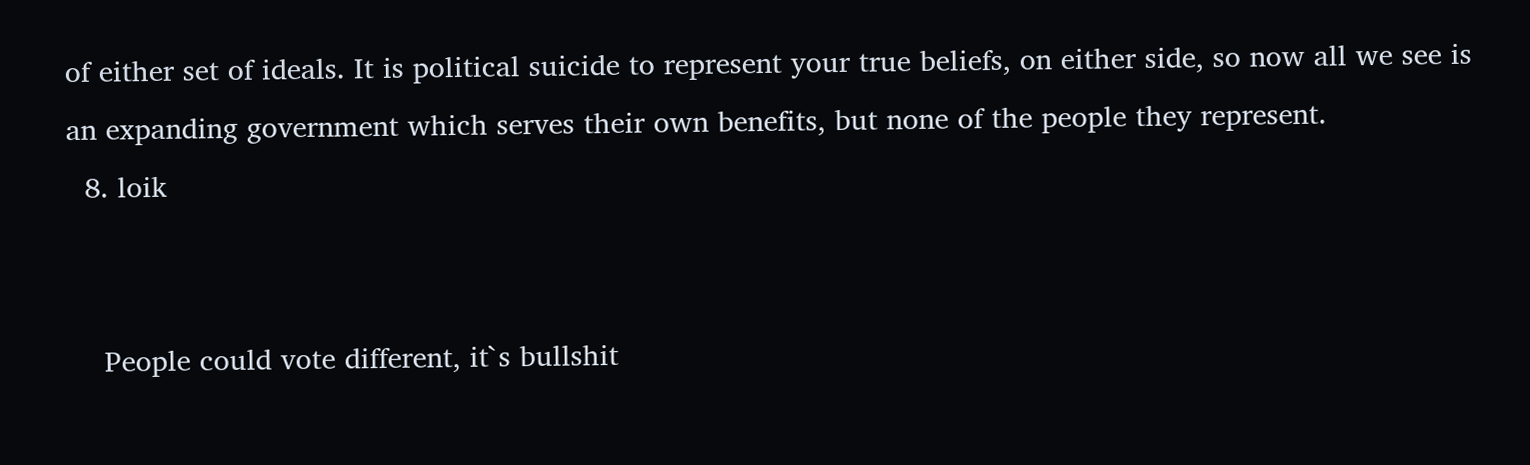of either set of ideals. It is political suicide to represent your true beliefs, on either side, so now all we see is an expanding government which serves their own benefits, but none of the people they represent.
  8. loik


    People could vote different, it`s bullshit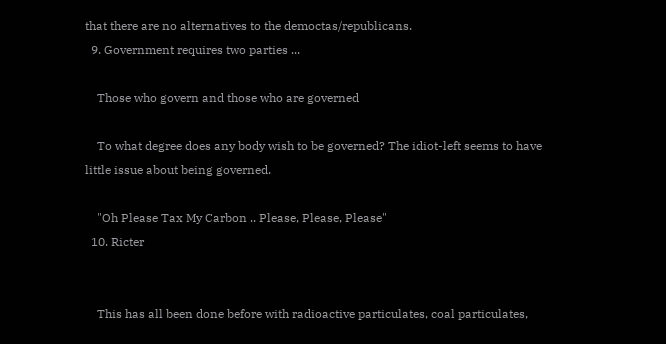that there are no alternatives to the democtas/republicans.
  9. Government requires two parties ...

    Those who govern and those who are governed

    To what degree does any body wish to be governed? The idiot-left seems to have little issue about being governed.

    "Oh Please Tax My Carbon .. Please, Please, Please"
  10. Ricter


    This has all been done before with radioactive particulates, coal particulates,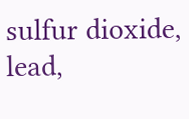sulfur dioxide, lead,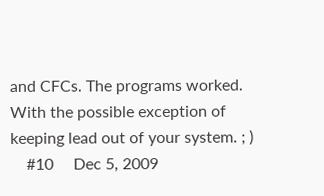and CFCs. The programs worked. With the possible exception of keeping lead out of your system. ; )
    #10     Dec 5, 2009